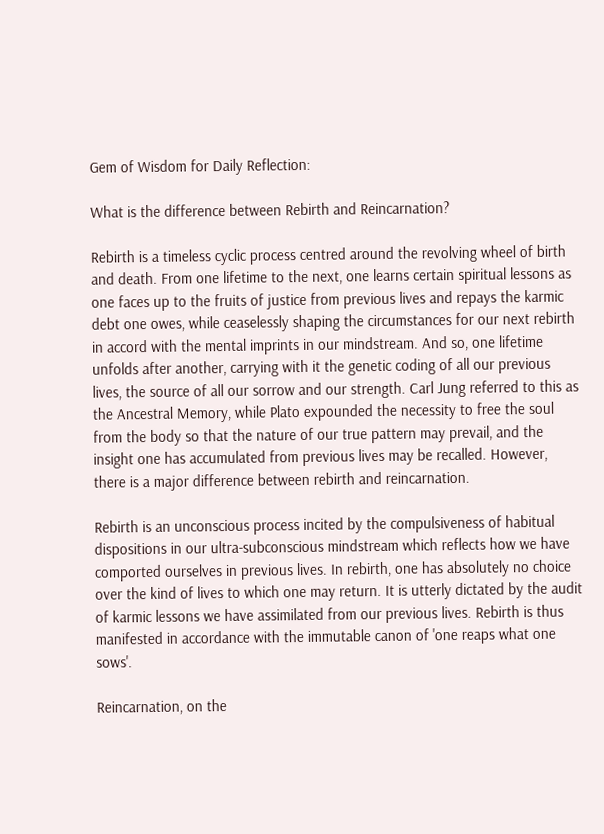Gem of Wisdom for Daily Reflection:

What is the difference between Rebirth and Reincarnation?

Rebirth is a timeless cyclic process centred around the revolving wheel of birth and death. From one lifetime to the next, one learns certain spiritual lessons as one faces up to the fruits of justice from previous lives and repays the karmic debt one owes, while ceaselessly shaping the circumstances for our next rebirth in accord with the mental imprints in our mindstream. And so, one lifetime unfolds after another, carrying with it the genetic coding of all our previous lives, the source of all our sorrow and our strength. Carl Jung referred to this as the Ancestral Memory, while Plato expounded the necessity to free the soul from the body so that the nature of our true pattern may prevail, and the insight one has accumulated from previous lives may be recalled. However, there is a major difference between rebirth and reincarnation.

Rebirth is an unconscious process incited by the compulsiveness of habitual dispositions in our ultra-subconscious mindstream which reflects how we have comported ourselves in previous lives. In rebirth, one has absolutely no choice over the kind of lives to which one may return. It is utterly dictated by the audit of karmic lessons we have assimilated from our previous lives. Rebirth is thus manifested in accordance with the immutable canon of 'one reaps what one sows'.

Reincarnation, on the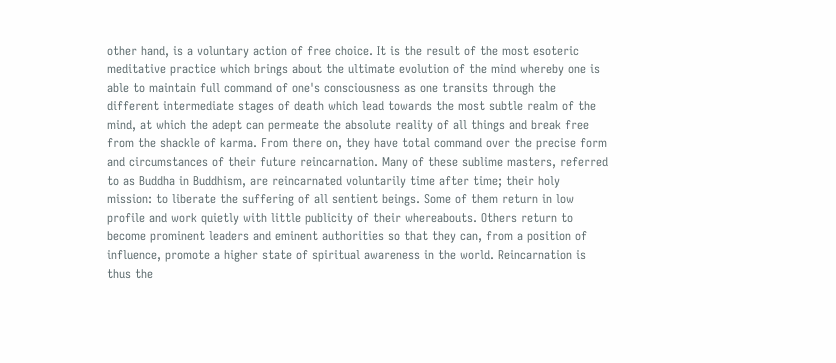other hand, is a voluntary action of free choice. It is the result of the most esoteric meditative practice which brings about the ultimate evolution of the mind whereby one is able to maintain full command of one's consciousness as one transits through the different intermediate stages of death which lead towards the most subtle realm of the mind, at which the adept can permeate the absolute reality of all things and break free from the shackle of karma. From there on, they have total command over the precise form and circumstances of their future reincarnation. Many of these sublime masters, referred to as Buddha in Buddhism, are reincarnated voluntarily time after time; their holy mission: to liberate the suffering of all sentient beings. Some of them return in low profile and work quietly with little publicity of their whereabouts. Others return to become prominent leaders and eminent authorities so that they can, from a position of influence, promote a higher state of spiritual awareness in the world. Reincarnation is thus the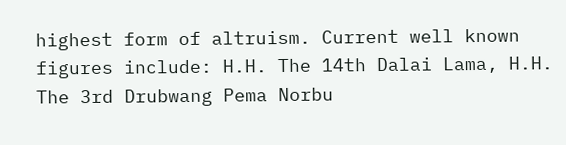highest form of altruism. Current well known figures include: H.H. The 14th Dalai Lama, H.H. The 3rd Drubwang Pema Norbu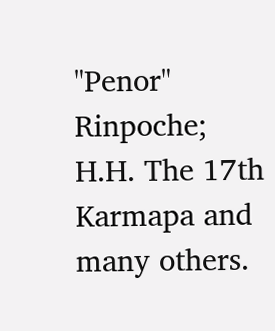"Penor" Rinpoche; H.H. The 17th Karmapa and many others.